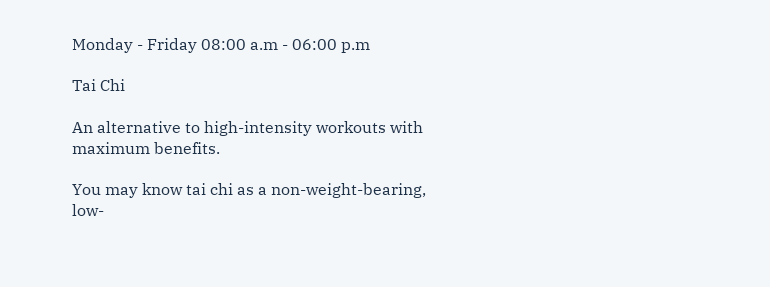Monday - Friday 08:00 a.m - 06:00 p.m

Tai Chi

An alternative to high-intensity workouts with maximum benefits.

You may know tai chi as a non-weight-bearing, low-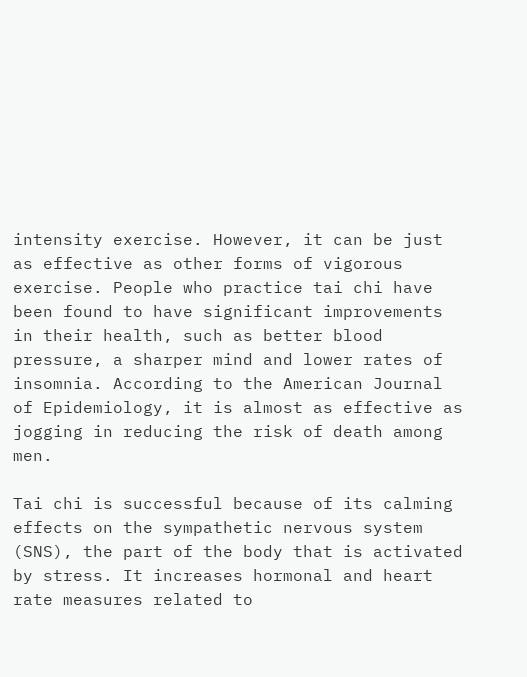intensity exercise. However, it can be just as effective as other forms of vigorous exercise. People who practice tai chi have been found to have significant improvements in their health, such as better blood pressure, a sharper mind and lower rates of insomnia. According to the American Journal of Epidemiology, it is almost as effective as jogging in reducing the risk of death among men.

Tai chi is successful because of its calming effects on the sympathetic nervous system (SNS), the part of the body that is activated by stress. It increases hormonal and heart rate measures related to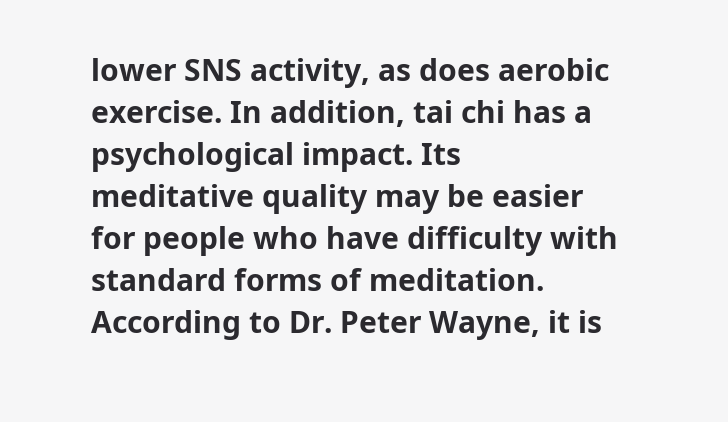lower SNS activity, as does aerobic exercise. In addition, tai chi has a psychological impact. Its meditative quality may be easier for people who have difficulty with standard forms of meditation. According to Dr. Peter Wayne, it is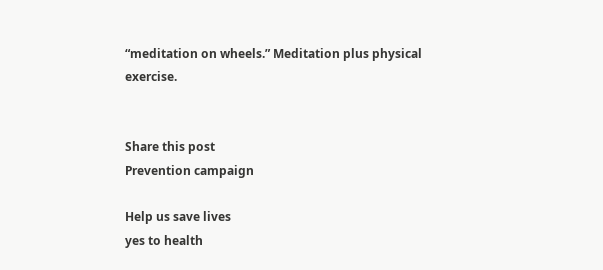“meditation on wheels.” Meditation plus physical exercise.


Share this post
Prevention campaign

Help us save lives
yes to health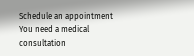Schedule an appointment
You need a medical
consultation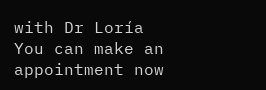with Dr Loría
You can make an appointment now